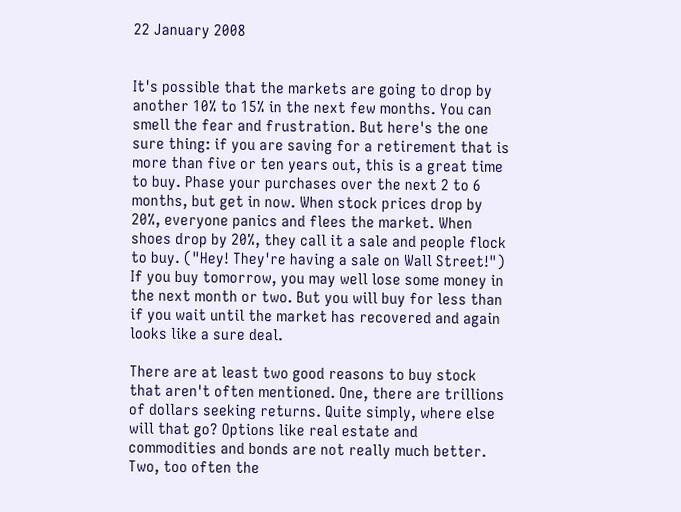22 January 2008


It's possible that the markets are going to drop by another 10% to 15% in the next few months. You can smell the fear and frustration. But here's the one sure thing: if you are saving for a retirement that is more than five or ten years out, this is a great time to buy. Phase your purchases over the next 2 to 6 months, but get in now. When stock prices drop by 20%, everyone panics and flees the market. When shoes drop by 20%, they call it a sale and people flock to buy. ("Hey! They're having a sale on Wall Street!") If you buy tomorrow, you may well lose some money in the next month or two. But you will buy for less than if you wait until the market has recovered and again looks like a sure deal.

There are at least two good reasons to buy stock that aren't often mentioned. One, there are trillions of dollars seeking returns. Quite simply, where else will that go? Options like real estate and commodities and bonds are not really much better. Two, too often the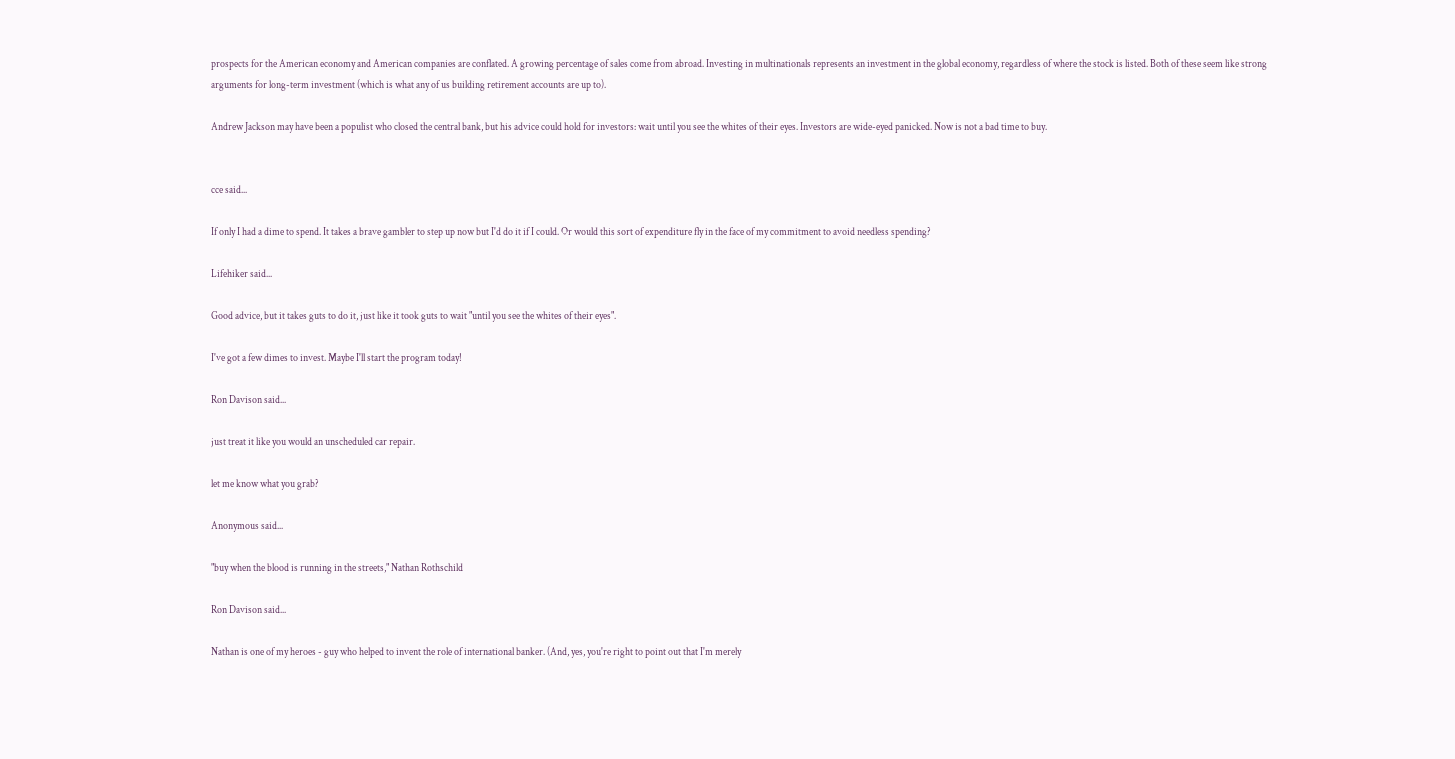prospects for the American economy and American companies are conflated. A growing percentage of sales come from abroad. Investing in multinationals represents an investment in the global economy, regardless of where the stock is listed. Both of these seem like strong arguments for long-term investment (which is what any of us building retirement accounts are up to).

Andrew Jackson may have been a populist who closed the central bank, but his advice could hold for investors: wait until you see the whites of their eyes. Investors are wide-eyed panicked. Now is not a bad time to buy.


cce said...

If only I had a dime to spend. It takes a brave gambler to step up now but I'd do it if I could. Or would this sort of expenditure fly in the face of my commitment to avoid needless spending?

Lifehiker said...

Good advice, but it takes guts to do it, just like it took guts to wait "until you see the whites of their eyes".

I've got a few dimes to invest. Maybe I'll start the program today!

Ron Davison said...

just treat it like you would an unscheduled car repair.

let me know what you grab?

Anonymous said...

"buy when the blood is running in the streets," Nathan Rothschild

Ron Davison said...

Nathan is one of my heroes - guy who helped to invent the role of international banker. (And, yes, you're right to point out that I'm merely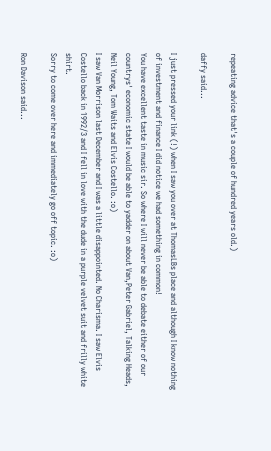repeating advice that's a couple of hundred years old.)

daffy said...

I just pressed your link (!) when I saw you over at ThomasLBs place and although I know nothing of investment and finance I did notice we had something in common!
You have excellent taste in music sir. So where I will never be able to debate either of our countrys' economic state I would be able to yadder on about Van,Peter Gabriel, Talking Heads, Neil Young, Tom Waits and Elvis Costello. :o)
I saw Van Morrison last December and I was a little disappointed. No Charisma. I saw Elvis Costello back in 1992/3 and I fell in love with the dude in a purple velvet suit and frilly white shirt.
Sorry to come over here and immediately go off topic. :o)

Ron Davison said...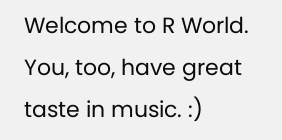Welcome to R World. You, too, have great taste in music. :)